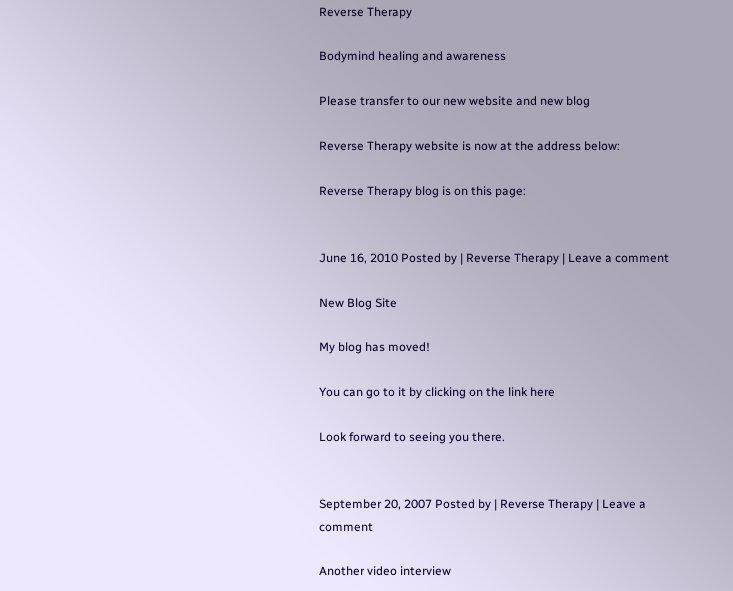Reverse Therapy

Bodymind healing and awareness

Please transfer to our new website and new blog

Reverse Therapy website is now at the address below:

Reverse Therapy blog is on this page:


June 16, 2010 Posted by | Reverse Therapy | Leave a comment

New Blog Site

My blog has moved!

You can go to it by clicking on the link here

Look forward to seeing you there.


September 20, 2007 Posted by | Reverse Therapy | Leave a comment

Another video interview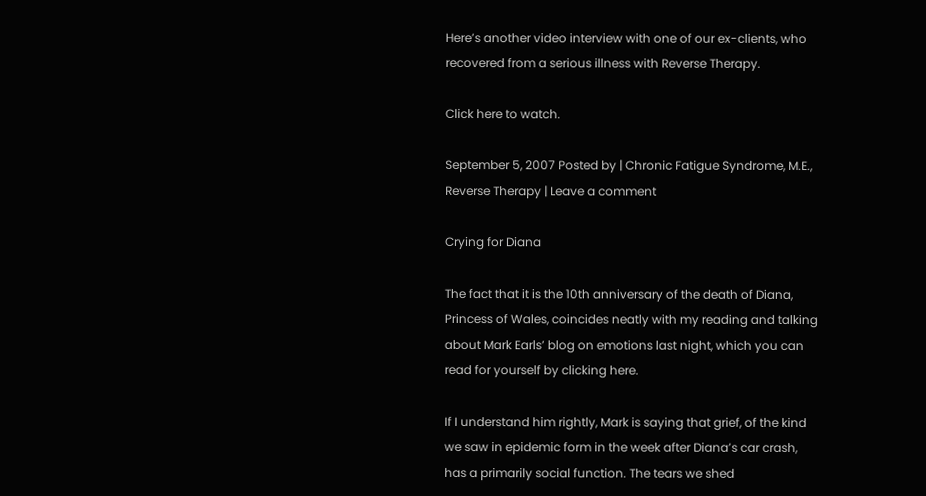Here’s another video interview with one of our ex-clients, who recovered from a serious illness with Reverse Therapy.

Click here to watch.

September 5, 2007 Posted by | Chronic Fatigue Syndrome, M.E., Reverse Therapy | Leave a comment

Crying for Diana

The fact that it is the 10th anniversary of the death of Diana, Princess of Wales, coincides neatly with my reading and talking about Mark Earls’ blog on emotions last night, which you can read for yourself by clicking here.

If I understand him rightly, Mark is saying that grief, of the kind we saw in epidemic form in the week after Diana’s car crash, has a primarily social function. The tears we shed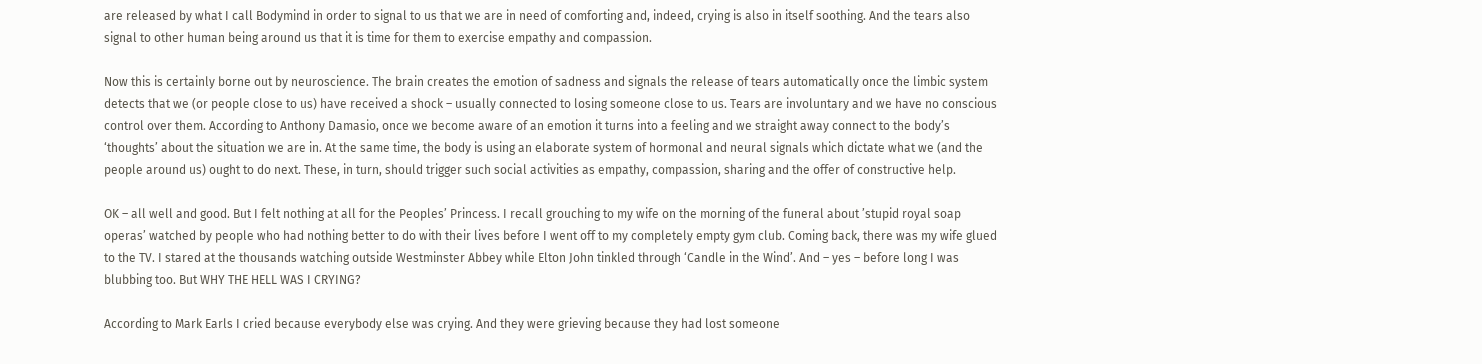are released by what I call Bodymind in order to signal to us that we are in need of comforting and, indeed, crying is also in itself soothing. And the tears also signal to other human being around us that it is time for them to exercise empathy and compassion.

Now this is certainly borne out by neuroscience. The brain creates the emotion of sadness and signals the release of tears automatically once the limbic system detects that we (or people close to us) have received a shock – usually connected to losing someone close to us. Tears are involuntary and we have no conscious control over them. According to Anthony Damasio, once we become aware of an emotion it turns into a feeling and we straight away connect to the body’s ‘thoughts’ about the situation we are in. At the same time, the body is using an elaborate system of hormonal and neural signals which dictate what we (and the people around us) ought to do next. These, in turn, should trigger such social activities as empathy, compassion, sharing and the offer of constructive help.

OK – all well and good. But I felt nothing at all for the Peoples’ Princess. I recall grouching to my wife on the morning of the funeral about ’stupid royal soap operas’ watched by people who had nothing better to do with their lives before I went off to my completely empty gym club. Coming back, there was my wife glued to the TV. I stared at the thousands watching outside Westminster Abbey while Elton John tinkled through ‘Candle in the Wind’. And – yes – before long I was blubbing too. But WHY THE HELL WAS I CRYING?

According to Mark Earls I cried because everybody else was crying. And they were grieving because they had lost someone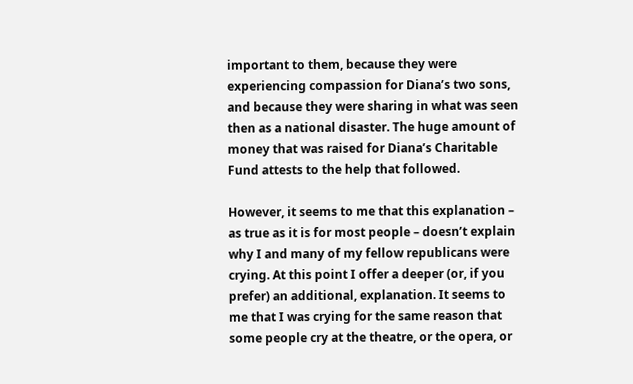important to them, because they were experiencing compassion for Diana’s two sons, and because they were sharing in what was seen then as a national disaster. The huge amount of money that was raised for Diana’s Charitable Fund attests to the help that followed.

However, it seems to me that this explanation – as true as it is for most people – doesn’t explain why I and many of my fellow republicans were crying. At this point I offer a deeper (or, if you prefer) an additional, explanation. It seems to me that I was crying for the same reason that some people cry at the theatre, or the opera, or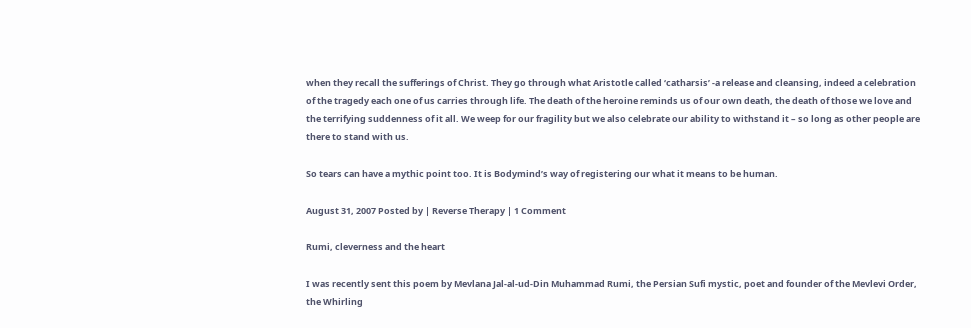when they recall the sufferings of Christ. They go through what Aristotle called ‘catharsis’ -a release and cleansing, indeed a celebration of the tragedy each one of us carries through life. The death of the heroine reminds us of our own death, the death of those we love and the terrifying suddenness of it all. We weep for our fragility but we also celebrate our ability to withstand it – so long as other people are there to stand with us.

So tears can have a mythic point too. It is Bodymind’s way of registering our what it means to be human.

August 31, 2007 Posted by | Reverse Therapy | 1 Comment

Rumi, cleverness and the heart

I was recently sent this poem by Mevlana Jal-al-ud-Din Muhammad Rumi, the Persian Sufi mystic, poet and founder of the Mevlevi Order, the Whirling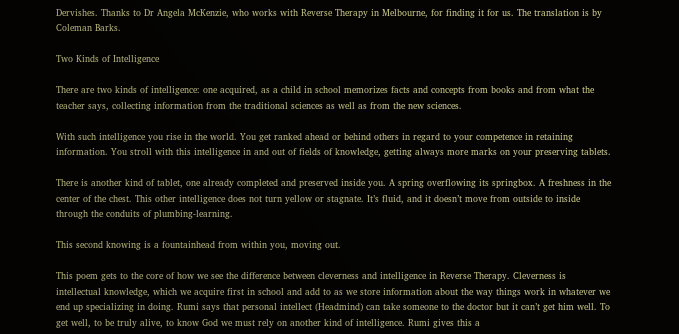Dervishes. Thanks to Dr Angela McKenzie, who works with Reverse Therapy in Melbourne, for finding it for us. The translation is by Coleman Barks.

Two Kinds of Intelligence

There are two kinds of intelligence: one acquired, as a child in school memorizes facts and concepts from books and from what the teacher says, collecting information from the traditional sciences as well as from the new sciences.

With such intelligence you rise in the world. You get ranked ahead or behind others in regard to your competence in retaining information. You stroll with this intelligence in and out of fields of knowledge, getting always more marks on your preserving tablets.

There is another kind of tablet, one already completed and preserved inside you. A spring overflowing its springbox. A freshness in the center of the chest. This other intelligence does not turn yellow or stagnate. It’s fluid, and it doesn’t move from outside to inside through the conduits of plumbing-learning.

This second knowing is a fountainhead from within you, moving out.

This poem gets to the core of how we see the difference between cleverness and intelligence in Reverse Therapy. Cleverness is intellectual knowledge, which we acquire first in school and add to as we store information about the way things work in whatever we end up specializing in doing. Rumi says that personal intellect (Headmind) can take someone to the doctor but it can’t get him well. To get well, to be truly alive, to know God we must rely on another kind of intelligence. Rumi gives this a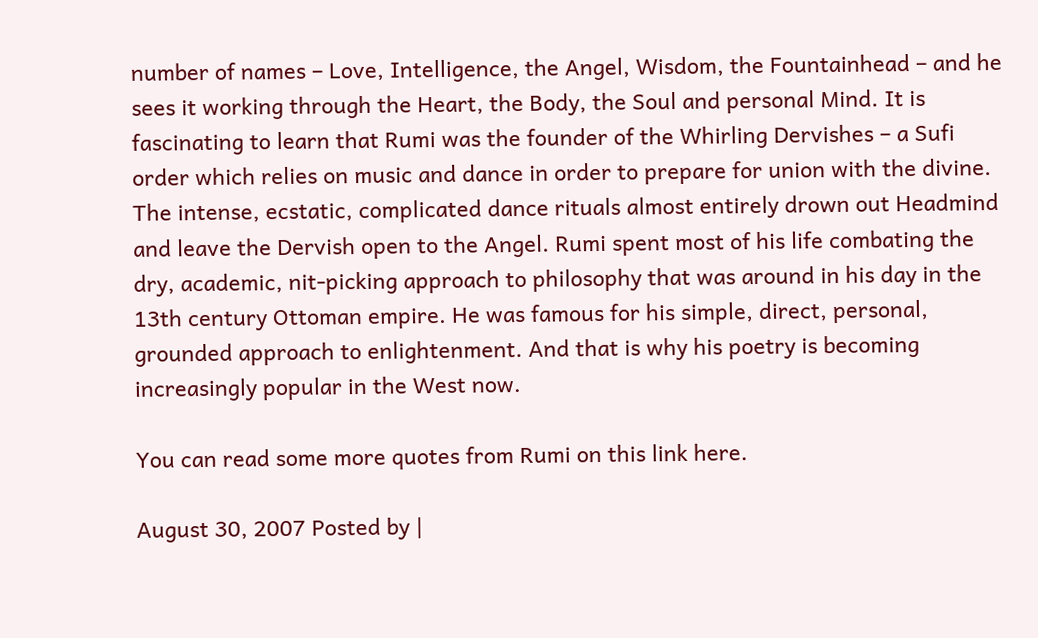number of names – Love, Intelligence, the Angel, Wisdom, the Fountainhead – and he sees it working through the Heart, the Body, the Soul and personal Mind. It is fascinating to learn that Rumi was the founder of the Whirling Dervishes – a Sufi order which relies on music and dance in order to prepare for union with the divine. The intense, ecstatic, complicated dance rituals almost entirely drown out Headmind and leave the Dervish open to the Angel. Rumi spent most of his life combating the dry, academic, nit-picking approach to philosophy that was around in his day in the 13th century Ottoman empire. He was famous for his simple, direct, personal, grounded approach to enlightenment. And that is why his poetry is becoming increasingly popular in the West now.

You can read some more quotes from Rumi on this link here.

August 30, 2007 Posted by |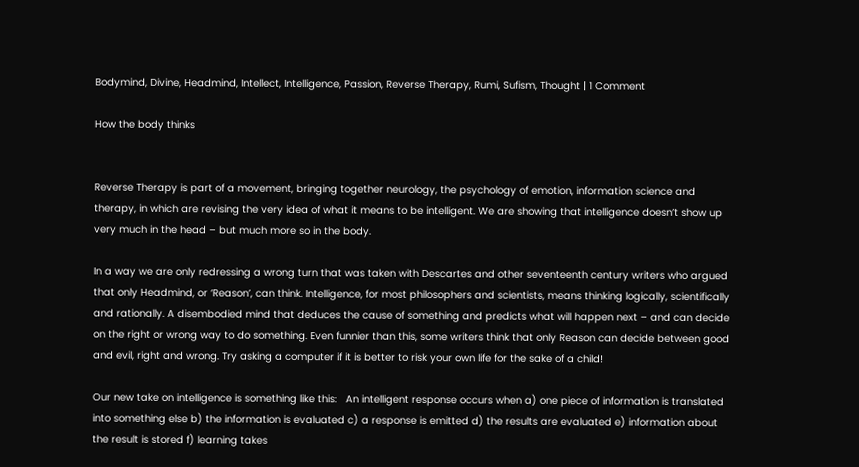Bodymind, Divine, Headmind, Intellect, Intelligence, Passion, Reverse Therapy, Rumi, Sufism, Thought | 1 Comment

How the body thinks


Reverse Therapy is part of a movement, bringing together neurology, the psychology of emotion, information science and therapy, in which are revising the very idea of what it means to be intelligent. We are showing that intelligence doesn’t show up very much in the head – but much more so in the body.

In a way we are only redressing a wrong turn that was taken with Descartes and other seventeenth century writers who argued that only Headmind, or ‘Reason’, can think. Intelligence, for most philosophers and scientists, means thinking logically, scientifically and rationally. A disembodied mind that deduces the cause of something and predicts what will happen next – and can decide on the right or wrong way to do something. Even funnier than this, some writers think that only Reason can decide between good and evil, right and wrong. Try asking a computer if it is better to risk your own life for the sake of a child!

Our new take on intelligence is something like this:   An intelligent response occurs when a) one piece of information is translated into something else b) the information is evaluated c) a response is emitted d) the results are evaluated e) information about the result is stored f) learning takes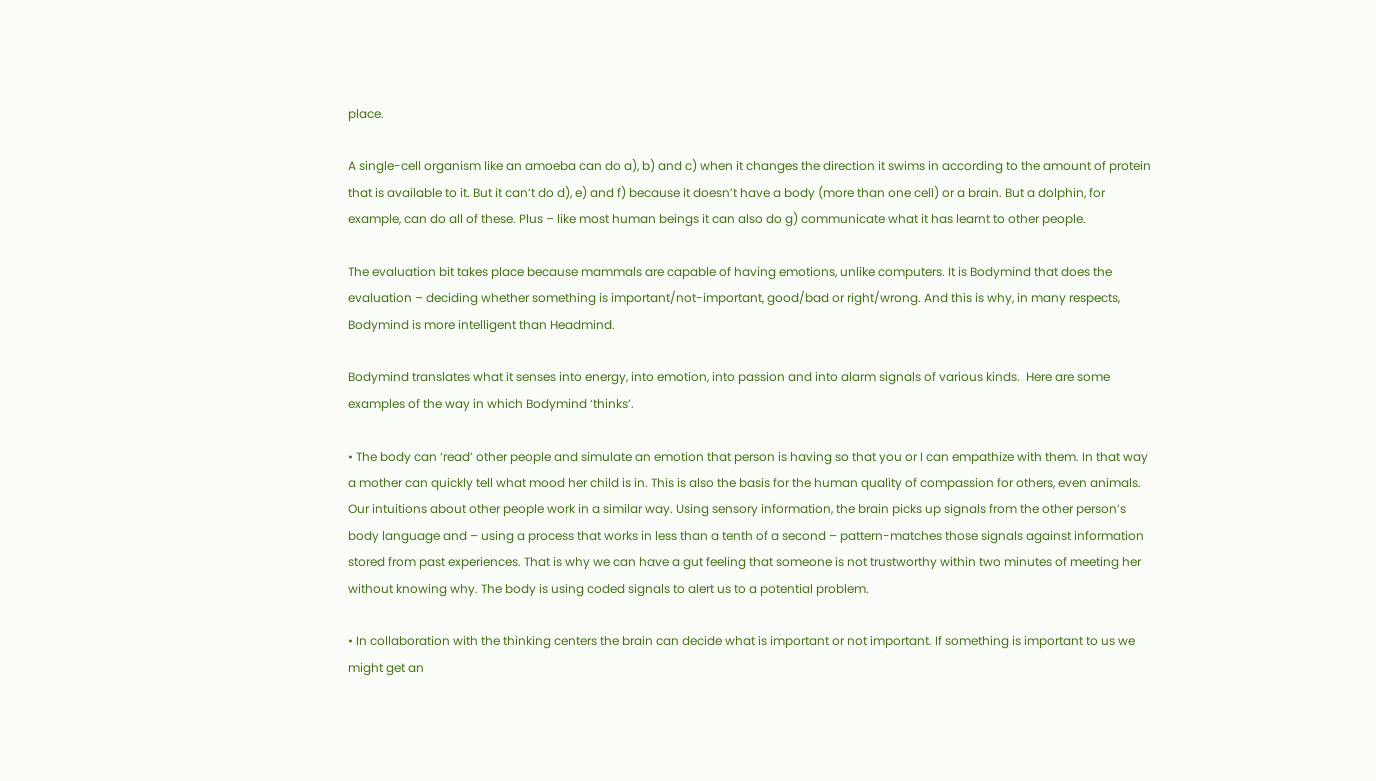place.

A single-cell organism like an amoeba can do a), b) and c) when it changes the direction it swims in according to the amount of protein that is available to it. But it can’t do d), e) and f) because it doesn’t have a body (more than one cell) or a brain. But a dolphin, for example, can do all of these. Plus – like most human beings it can also do g) communicate what it has learnt to other people.

The evaluation bit takes place because mammals are capable of having emotions, unlike computers. It is Bodymind that does the evaluation – deciding whether something is important/not-important, good/bad or right/wrong. And this is why, in many respects, Bodymind is more intelligent than Headmind.

Bodymind translates what it senses into energy, into emotion, into passion and into alarm signals of various kinds.  Here are some examples of the way in which Bodymind ‘thinks’.

• The body can ‘read’ other people and simulate an emotion that person is having so that you or I can empathize with them. In that way a mother can quickly tell what mood her child is in. This is also the basis for the human quality of compassion for others, even animals. Our intuitions about other people work in a similar way. Using sensory information, the brain picks up signals from the other person’s body language and – using a process that works in less than a tenth of a second – pattern-matches those signals against information stored from past experiences. That is why we can have a gut feeling that someone is not trustworthy within two minutes of meeting her without knowing why. The body is using coded signals to alert us to a potential problem.

• In collaboration with the thinking centers the brain can decide what is important or not important. If something is important to us we might get an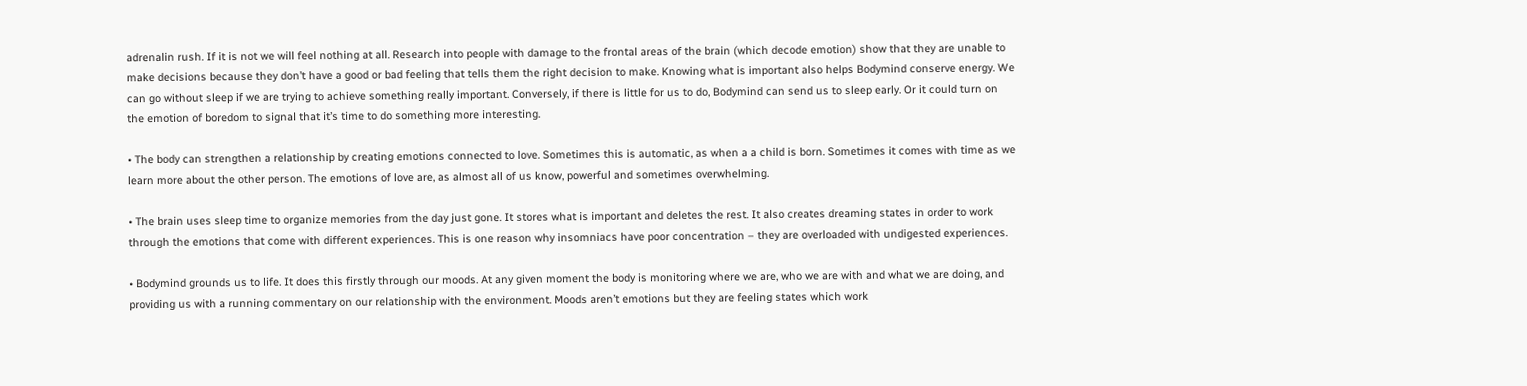adrenalin rush. If it is not we will feel nothing at all. Research into people with damage to the frontal areas of the brain (which decode emotion) show that they are unable to make decisions because they don’t have a good or bad feeling that tells them the right decision to make. Knowing what is important also helps Bodymind conserve energy. We can go without sleep if we are trying to achieve something really important. Conversely, if there is little for us to do, Bodymind can send us to sleep early. Or it could turn on the emotion of boredom to signal that it’s time to do something more interesting.

• The body can strengthen a relationship by creating emotions connected to love. Sometimes this is automatic, as when a a child is born. Sometimes it comes with time as we learn more about the other person. The emotions of love are, as almost all of us know, powerful and sometimes overwhelming.

• The brain uses sleep time to organize memories from the day just gone. It stores what is important and deletes the rest. It also creates dreaming states in order to work through the emotions that come with different experiences. This is one reason why insomniacs have poor concentration – they are overloaded with undigested experiences.

• Bodymind grounds us to life. It does this firstly through our moods. At any given moment the body is monitoring where we are, who we are with and what we are doing, and providing us with a running commentary on our relationship with the environment. Moods aren’t emotions but they are feeling states which work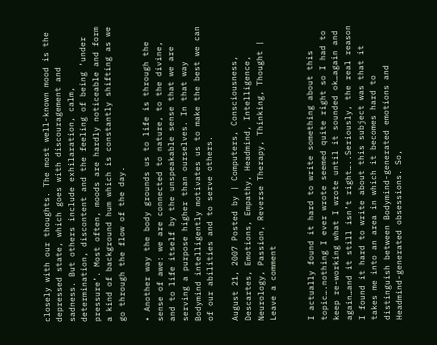closely with our thoughts. The most well-known mood is the depressed state, which goes with discouragement and sadness. But others include exhilaration, calm, determination, discontent and the feeling of being ‘under pressure’. Most often, moods are hardly noticeable and form a kind of background hum which is constantly shifting as we go through the flow of the day.

• Another way the body grounds us to life is through the sense of awe: we are connected to nature, to the divine, and to life itself by the unspeakable sense that we are serving a purpose higher than ourselves. In that way Bodymind intelligently motivates us to make the best we can of our abilities and to serve others.

August 21, 2007 Posted by | Computers, Consciousness, Descartes, Emotions, Empathy, Headmind, Intelligence, Neurology, Passion, Reverse Therapy, Thinking, Thought | Leave a comment


I actually found it hard to write something about this topic….nothing I ever wrote seemed quite right so I had to keep re-working what I wrote until it sounded ok…again and again…and it still isn’t right…..Seriously, the real reason I found it hard to write about this subject was that it takes me into an area in which it becomes hard to distinguish between Bodymind-generated emotions and Headmind-generated obsessions. So,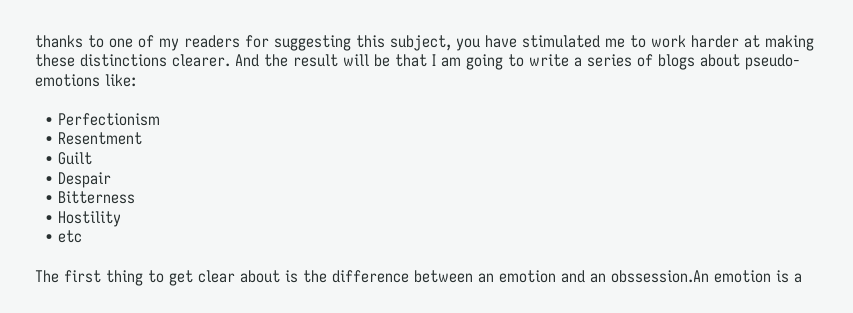thanks to one of my readers for suggesting this subject, you have stimulated me to work harder at making these distinctions clearer. And the result will be that I am going to write a series of blogs about pseudo-emotions like:

  • Perfectionism
  • Resentment
  • Guilt
  • Despair
  • Bitterness
  • Hostility
  • etc

The first thing to get clear about is the difference between an emotion and an obssession.An emotion is a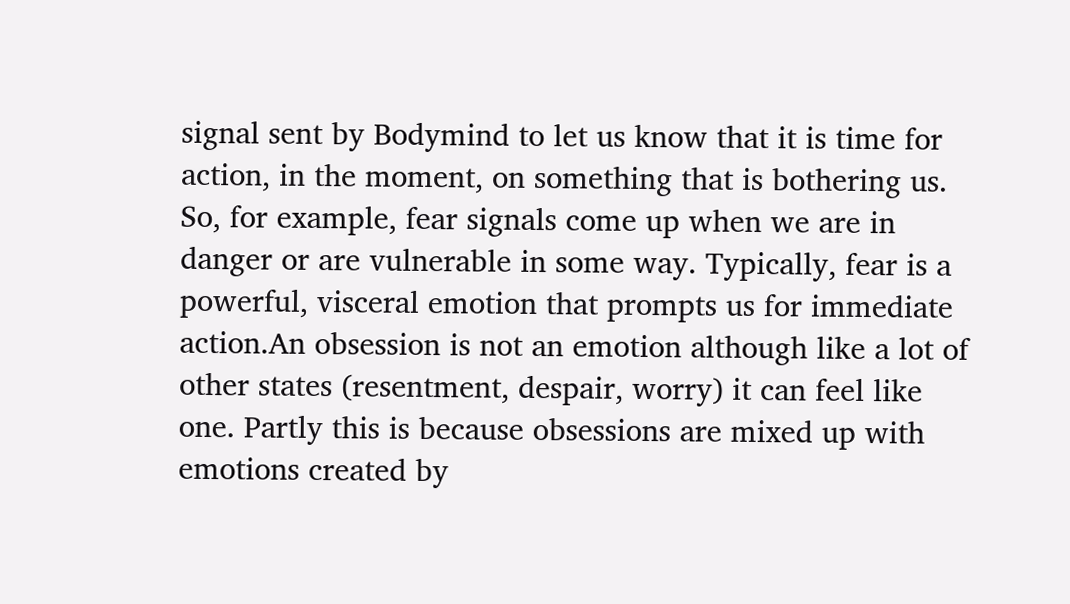signal sent by Bodymind to let us know that it is time for action, in the moment, on something that is bothering us. So, for example, fear signals come up when we are in danger or are vulnerable in some way. Typically, fear is a powerful, visceral emotion that prompts us for immediate action.An obsession is not an emotion although like a lot of other states (resentment, despair, worry) it can feel like one. Partly this is because obsessions are mixed up with emotions created by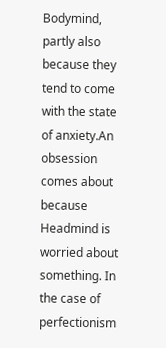Bodymind, partly also because they tend to come with the state of anxiety.An obsession comes about because Headmind is worried about something. In the case of perfectionism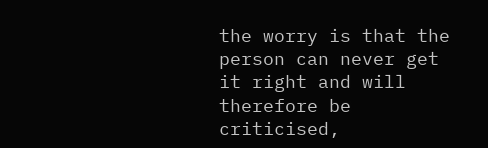the worry is that the person can never get it right and will therefore be criticised,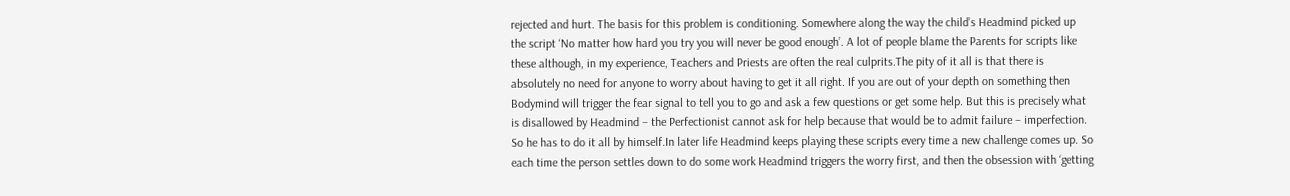rejected and hurt. The basis for this problem is conditioning. Somewhere along the way the child’s Headmind picked up the script ‘No matter how hard you try you will never be good enough’. A lot of people blame the Parents for scripts like these although, in my experience, Teachers and Priests are often the real culprits.The pity of it all is that there is absolutely no need for anyone to worry about having to get it all right. If you are out of your depth on something then Bodymind will trigger the fear signal to tell you to go and ask a few questions or get some help. But this is precisely what is disallowed by Headmind – the Perfectionist cannot ask for help because that would be to admit failure – imperfection. So he has to do it all by himself.In later life Headmind keeps playing these scripts every time a new challenge comes up. So each time the person settles down to do some work Headmind triggers the worry first, and then the obsession with ‘getting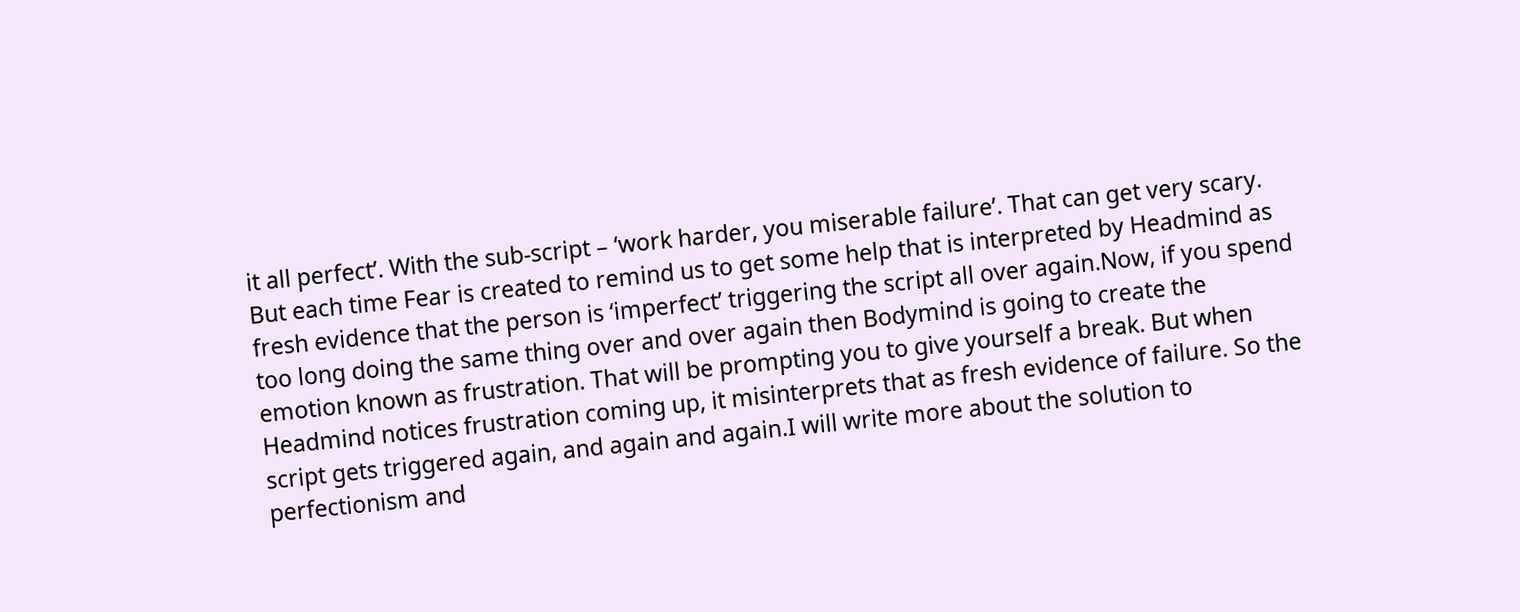it all perfect’. With the sub-script – ‘work harder, you miserable failure’. That can get very scary. But each time Fear is created to remind us to get some help that is interpreted by Headmind as fresh evidence that the person is ‘imperfect’ triggering the script all over again.Now, if you spend too long doing the same thing over and over again then Bodymind is going to create the emotion known as frustration. That will be prompting you to give yourself a break. But when Headmind notices frustration coming up, it misinterprets that as fresh evidence of failure. So the script gets triggered again, and again and again.I will write more about the solution to perfectionism and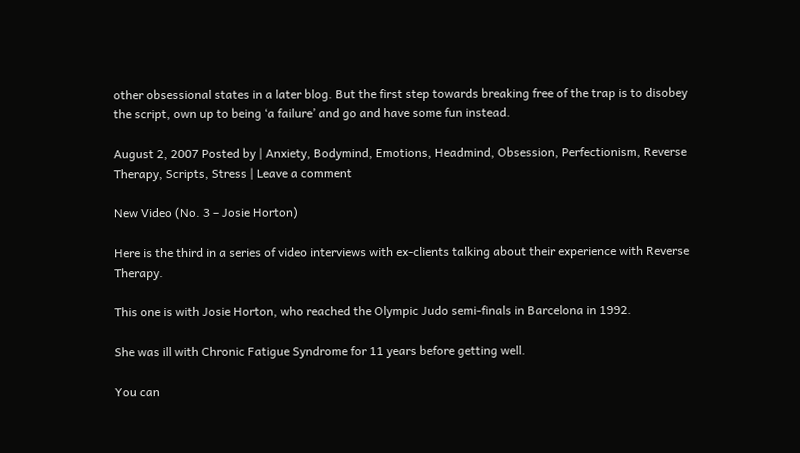other obsessional states in a later blog. But the first step towards breaking free of the trap is to disobey the script, own up to being ‘a failure’ and go and have some fun instead.

August 2, 2007 Posted by | Anxiety, Bodymind, Emotions, Headmind, Obsession, Perfectionism, Reverse Therapy, Scripts, Stress | Leave a comment

New Video (No. 3 – Josie Horton)

Here is the third in a series of video interviews with ex-clients talking about their experience with Reverse Therapy.

This one is with Josie Horton, who reached the Olympic Judo semi-finals in Barcelona in 1992.

She was ill with Chronic Fatigue Syndrome for 11 years before getting well.

You can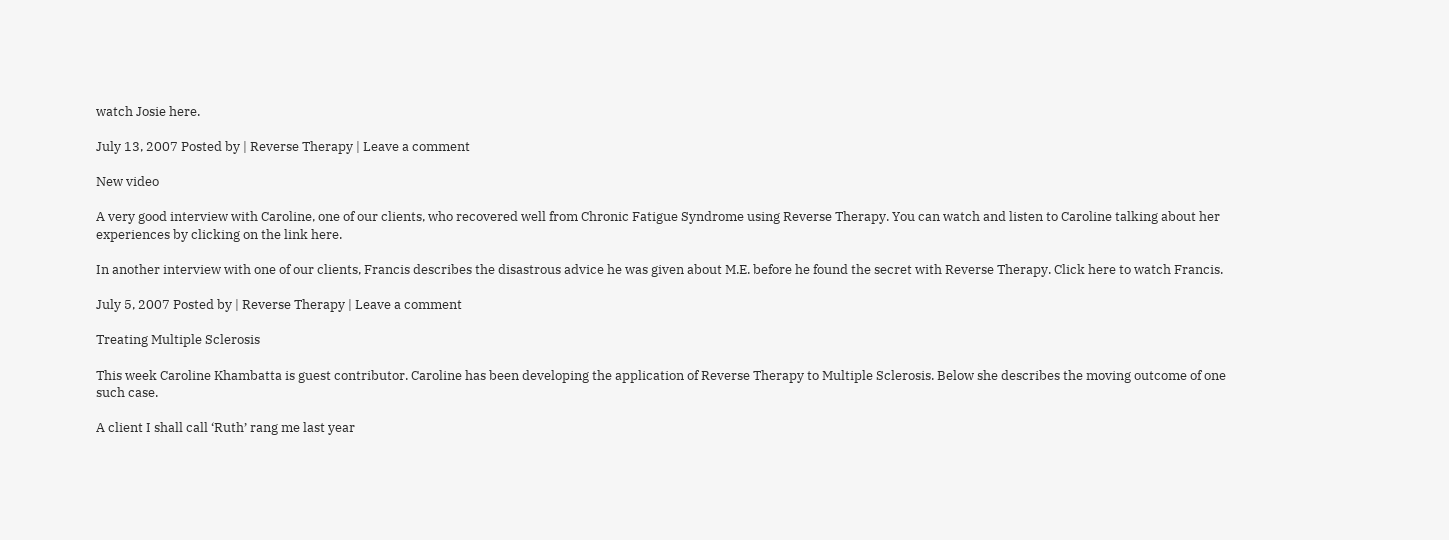watch Josie here.

July 13, 2007 Posted by | Reverse Therapy | Leave a comment

New video

A very good interview with Caroline, one of our clients, who recovered well from Chronic Fatigue Syndrome using Reverse Therapy. You can watch and listen to Caroline talking about her experiences by clicking on the link here.

In another interview with one of our clients, Francis describes the disastrous advice he was given about M.E. before he found the secret with Reverse Therapy. Click here to watch Francis.

July 5, 2007 Posted by | Reverse Therapy | Leave a comment

Treating Multiple Sclerosis

This week Caroline Khambatta is guest contributor. Caroline has been developing the application of Reverse Therapy to Multiple Sclerosis. Below she describes the moving outcome of one such case.

A client I shall call ‘Ruth’ rang me last year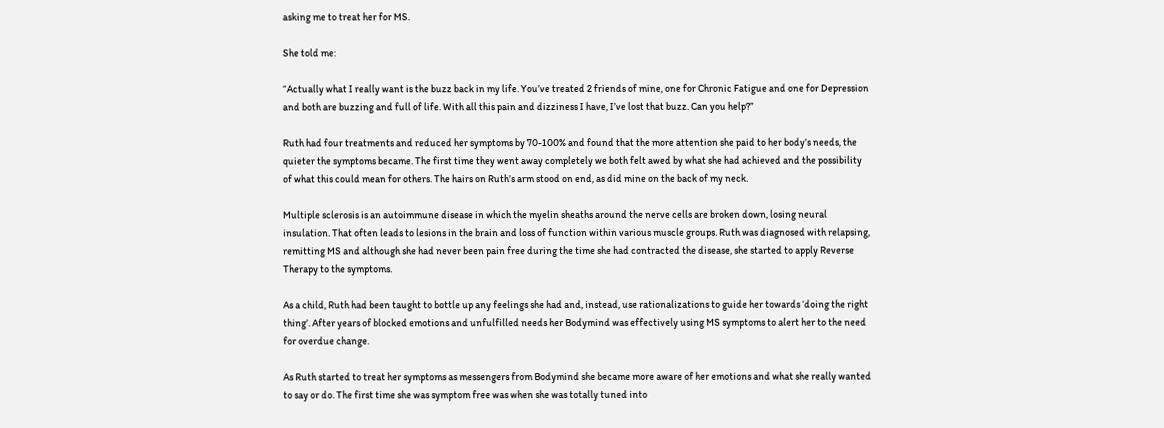asking me to treat her for MS.

She told me:

“Actually what I really want is the buzz back in my life. You’ve treated 2 friends of mine, one for Chronic Fatigue and one for Depression and both are buzzing and full of life. With all this pain and dizziness I have, I’ve lost that buzz. Can you help?”

Ruth had four treatments and reduced her symptoms by 70-100% and found that the more attention she paid to her body’s needs, the quieter the symptoms became. The first time they went away completely we both felt awed by what she had achieved and the possibility of what this could mean for others. The hairs on Ruth’s arm stood on end, as did mine on the back of my neck.

Multiple sclerosis is an autoimmune disease in which the myelin sheaths around the nerve cells are broken down, losing neural insulation. That often leads to lesions in the brain and loss of function within various muscle groups. Ruth was diagnosed with relapsing, remitting MS and although she had never been pain free during the time she had contracted the disease, she started to apply Reverse Therapy to the symptoms.

As a child, Ruth had been taught to bottle up any feelings she had and, instead, use rationalizations to guide her towards ‘doing the right thing’. After years of blocked emotions and unfulfilled needs her Bodymind was effectively using MS symptoms to alert her to the need for overdue change.

As Ruth started to treat her symptoms as messengers from Bodymind she became more aware of her emotions and what she really wanted to say or do. The first time she was symptom free was when she was totally tuned into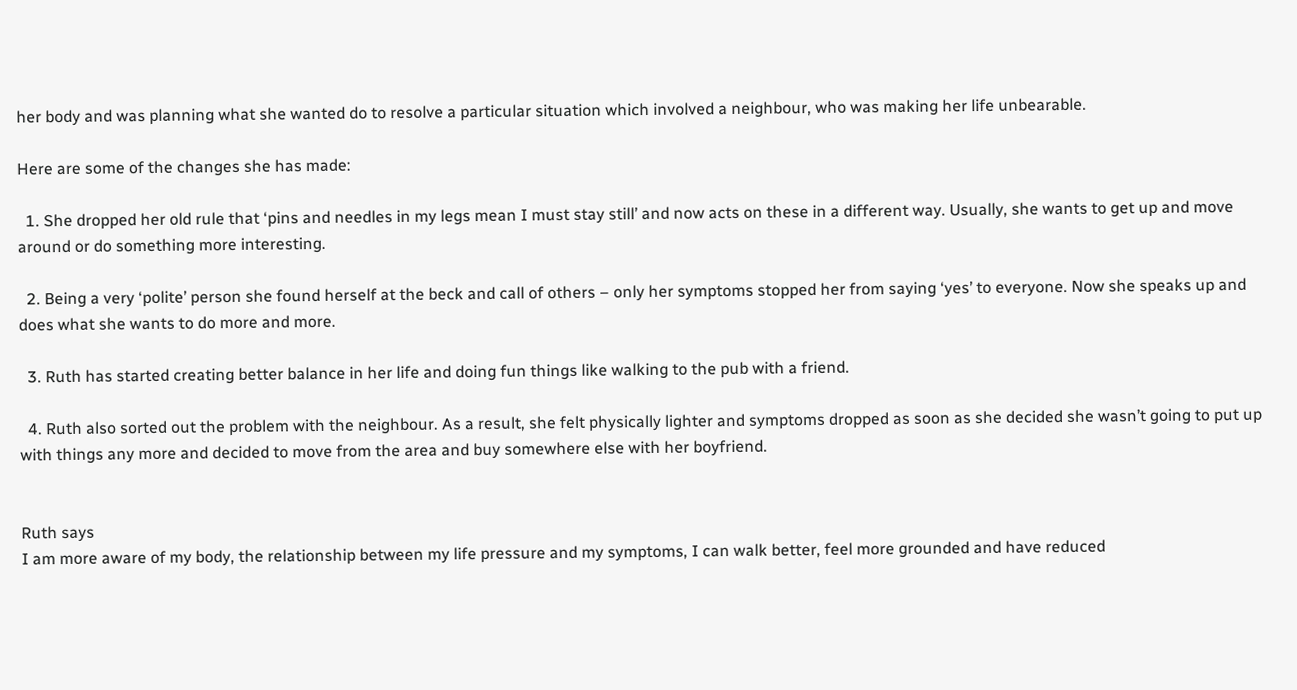her body and was planning what she wanted do to resolve a particular situation which involved a neighbour, who was making her life unbearable.

Here are some of the changes she has made:

  1. She dropped her old rule that ‘pins and needles in my legs mean I must stay still’ and now acts on these in a different way. Usually, she wants to get up and move around or do something more interesting.

  2. Being a very ‘polite’ person she found herself at the beck and call of others – only her symptoms stopped her from saying ‘yes’ to everyone. Now she speaks up and does what she wants to do more and more.

  3. Ruth has started creating better balance in her life and doing fun things like walking to the pub with a friend.

  4. Ruth also sorted out the problem with the neighbour. As a result, she felt physically lighter and symptoms dropped as soon as she decided she wasn’t going to put up with things any more and decided to move from the area and buy somewhere else with her boyfriend.


Ruth says
I am more aware of my body, the relationship between my life pressure and my symptoms, I can walk better, feel more grounded and have reduced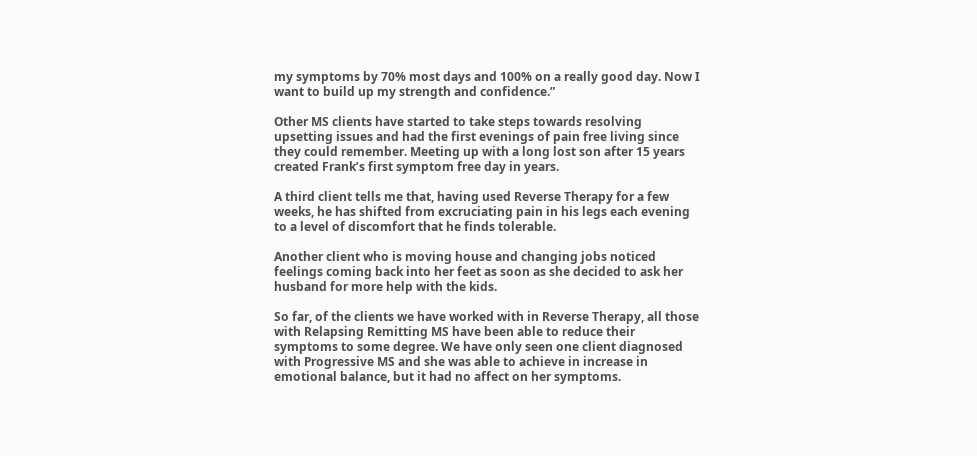my symptoms by 70% most days and 100% on a really good day. Now I want to build up my strength and confidence.”

Other MS clients have started to take steps towards resolving upsetting issues and had the first evenings of pain free living since they could remember. Meeting up with a long lost son after 15 years created Frank’s first symptom free day in years.

A third client tells me that, having used Reverse Therapy for a few weeks, he has shifted from excruciating pain in his legs each evening to a level of discomfort that he finds tolerable.

Another client who is moving house and changing jobs noticed feelings coming back into her feet as soon as she decided to ask her husband for more help with the kids.

So far, of the clients we have worked with in Reverse Therapy, all those with Relapsing Remitting MS have been able to reduce their symptoms to some degree. We have only seen one client diagnosed with Progressive MS and she was able to achieve in increase in emotional balance, but it had no affect on her symptoms.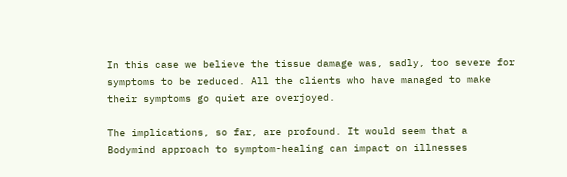In this case we believe the tissue damage was, sadly, too severe for symptoms to be reduced. All the clients who have managed to make their symptoms go quiet are overjoyed.

The implications, so far, are profound. It would seem that a Bodymind approach to symptom-healing can impact on illnesses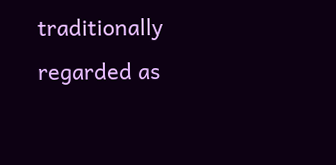traditionally regarded as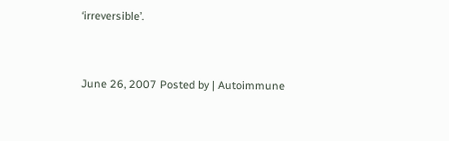‘irreversible’.


June 26, 2007 Posted by | Autoimmune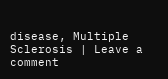disease, Multiple Sclerosis | Leave a comment